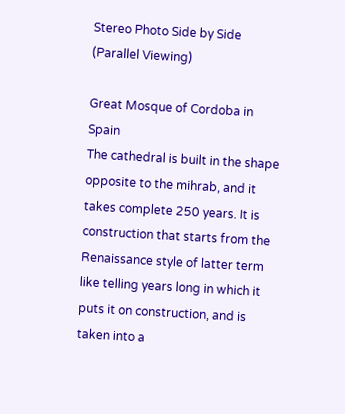Stereo Photo Side by Side (Parallel Viewing)

Great Mosque of Cordoba in Spain
The cathedral is built in the shape opposite to the mihrab, and it takes complete 250 years. It is construction that starts from the Renaissance style of latter term like telling years long in which it puts it on construction, and is taken into a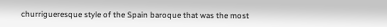churrigueresque style of the Spain baroque that was the most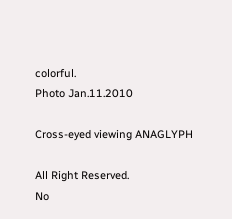colorful.
Photo Jan.11.2010

Cross-eyed viewing ANAGLYPH

All Right Reserved.
No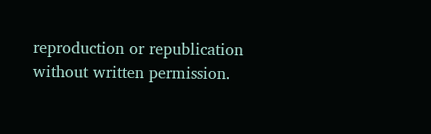reproduction or republication without written permission.